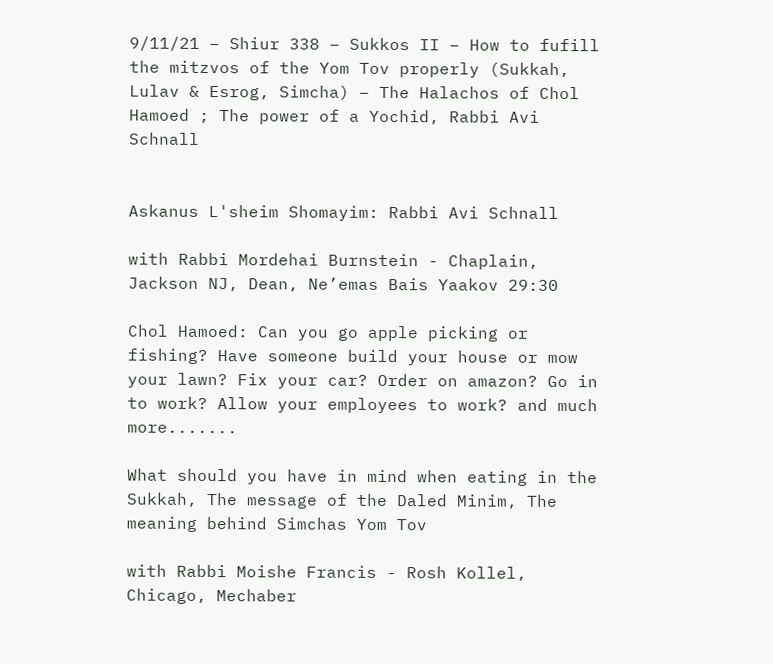9/11/21 – Shiur 338 – Sukkos II – How to fufill the mitzvos of the Yom Tov properly (Sukkah, Lulav & Esrog, Simcha) – The Halachos of Chol Hamoed ; The power of a Yochid, Rabbi Avi Schnall


Askanus L'sheim Shomayim: Rabbi Avi Schnall

with Rabbi Mordehai Burnstein - Chaplain, Jackson NJ, Dean, Ne’emas Bais Yaakov 29:30

Chol Hamoed: Can you go apple picking or fishing? Have someone build your house or mow your lawn? Fix your car? Order on amazon? Go in to work? Allow your employees to work? and much more.......

What should you have in mind when eating in the Sukkah, The message of the Daled Minim, The meaning behind Simchas Yom Tov

with Rabbi Moishe Francis - Rosh Kollel, Chicago, Mechaber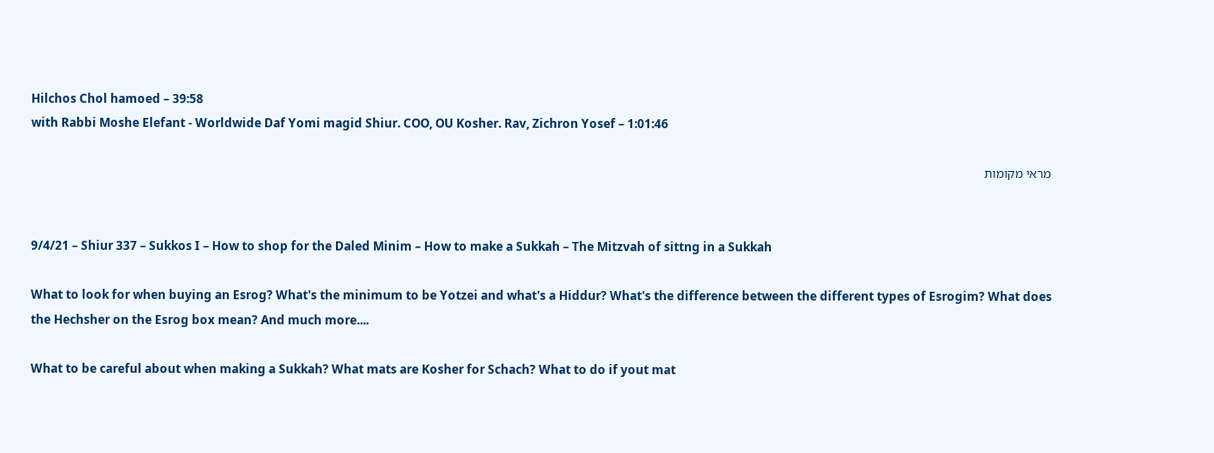Hilchos Chol hamoed – 39:58
with Rabbi Moshe Elefant - Worldwide Daf Yomi magid Shiur. COO, OU Kosher. Rav, Zichron Yosef – 1:01:46

מראי מקומות


9/4/21 – Shiur 337 – Sukkos I – How to shop for the Daled Minim – How to make a Sukkah – The Mitzvah of sittng in a Sukkah

What to look for when buying an Esrog? What's the minimum to be Yotzei and what's a Hiddur? What's the difference between the different types of Esrogim? What does the Hechsher on the Esrog box mean? And much more....

What to be careful about when making a Sukkah? What mats are Kosher for Schach? What to do if yout mat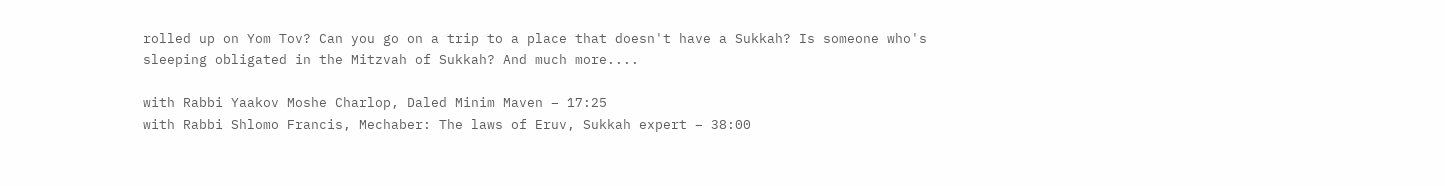rolled up on Yom Tov? Can you go on a trip to a place that doesn't have a Sukkah? Is someone who's sleeping obligated in the Mitzvah of Sukkah? And much more....

with Rabbi Yaakov Moshe Charlop, Daled Minim Maven – 17:25
with Rabbi Shlomo Francis, Mechaber: The laws of Eruv, Sukkah expert – 38:00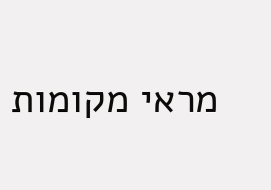מראי מקומות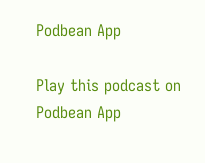Podbean App

Play this podcast on Podbean App